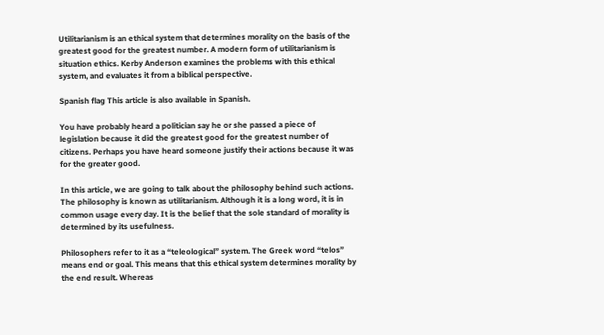Utilitarianism is an ethical system that determines morality on the basis of the greatest good for the greatest number. A modern form of utilitarianism is situation ethics. Kerby Anderson examines the problems with this ethical system, and evaluates it from a biblical perspective.

Spanish flag This article is also available in Spanish.

You have probably heard a politician say he or she passed a piece of legislation because it did the greatest good for the greatest number of citizens. Perhaps you have heard someone justify their actions because it was for the greater good.

In this article, we are going to talk about the philosophy behind such actions. The philosophy is known as utilitarianism. Although it is a long word, it is in common usage every day. It is the belief that the sole standard of morality is determined by its usefulness.

Philosophers refer to it as a “teleological” system. The Greek word “telos” means end or goal. This means that this ethical system determines morality by the end result. Whereas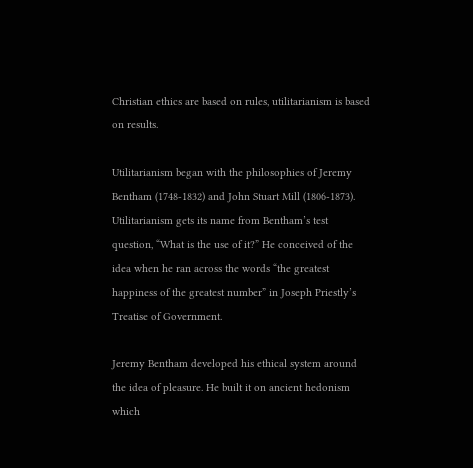Christian ethics are based on rules, utilitarianism is based on results.

Utilitarianism began with the philosophies of Jeremy Bentham (1748-1832) and John Stuart Mill (1806-1873). Utilitarianism gets its name from Bentham’s test question, “What is the use of it?” He conceived of the idea when he ran across the words “the greatest happiness of the greatest number” in Joseph Priestly’s Treatise of Government.

Jeremy Bentham developed his ethical system around the idea of pleasure. He built it on ancient hedonism which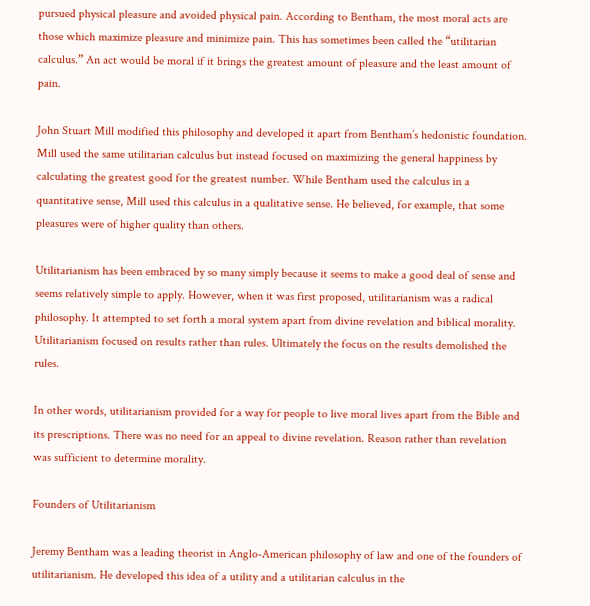pursued physical pleasure and avoided physical pain. According to Bentham, the most moral acts are those which maximize pleasure and minimize pain. This has sometimes been called the “utilitarian calculus.” An act would be moral if it brings the greatest amount of pleasure and the least amount of pain.

John Stuart Mill modified this philosophy and developed it apart from Bentham’s hedonistic foundation. Mill used the same utilitarian calculus but instead focused on maximizing the general happiness by calculating the greatest good for the greatest number. While Bentham used the calculus in a quantitative sense, Mill used this calculus in a qualitative sense. He believed, for example, that some pleasures were of higher quality than others.

Utilitarianism has been embraced by so many simply because it seems to make a good deal of sense and seems relatively simple to apply. However, when it was first proposed, utilitarianism was a radical philosophy. It attempted to set forth a moral system apart from divine revelation and biblical morality. Utilitarianism focused on results rather than rules. Ultimately the focus on the results demolished the rules.

In other words, utilitarianism provided for a way for people to live moral lives apart from the Bible and its prescriptions. There was no need for an appeal to divine revelation. Reason rather than revelation was sufficient to determine morality.

Founders of Utilitarianism

Jeremy Bentham was a leading theorist in Anglo-American philosophy of law and one of the founders of utilitarianism. He developed this idea of a utility and a utilitarian calculus in the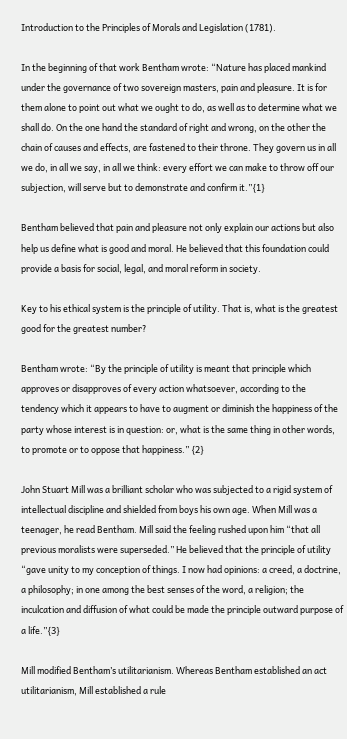Introduction to the Principles of Morals and Legislation (1781).

In the beginning of that work Bentham wrote: “Nature has placed mankind under the governance of two sovereign masters, pain and pleasure. It is for them alone to point out what we ought to do, as well as to determine what we shall do. On the one hand the standard of right and wrong, on the other the chain of causes and effects, are fastened to their throne. They govern us in all we do, in all we say, in all we think: every effort we can make to throw off our subjection, will serve but to demonstrate and confirm it.”{1}

Bentham believed that pain and pleasure not only explain our actions but also help us define what is good and moral. He believed that this foundation could provide a basis for social, legal, and moral reform in society.

Key to his ethical system is the principle of utility. That is, what is the greatest good for the greatest number?

Bentham wrote: “By the principle of utility is meant that principle which approves or disapproves of every action whatsoever, according to the tendency which it appears to have to augment or diminish the happiness of the party whose interest is in question: or, what is the same thing in other words, to promote or to oppose that happiness.” {2}

John Stuart Mill was a brilliant scholar who was subjected to a rigid system of intellectual discipline and shielded from boys his own age. When Mill was a teenager, he read Bentham. Mill said the feeling rushed upon him “that all previous moralists were superseded.” He believed that the principle of utility “gave unity to my conception of things. I now had opinions: a creed, a doctrine, a philosophy; in one among the best senses of the word, a religion; the inculcation and diffusion of what could be made the principle outward purpose of a life.”{3}

Mill modified Bentham’s utilitarianism. Whereas Bentham established an act utilitarianism, Mill established a rule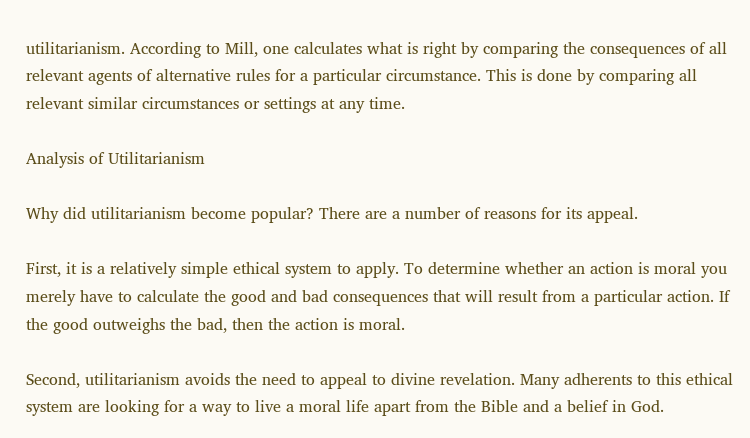utilitarianism. According to Mill, one calculates what is right by comparing the consequences of all relevant agents of alternative rules for a particular circumstance. This is done by comparing all relevant similar circumstances or settings at any time.

Analysis of Utilitarianism

Why did utilitarianism become popular? There are a number of reasons for its appeal.

First, it is a relatively simple ethical system to apply. To determine whether an action is moral you merely have to calculate the good and bad consequences that will result from a particular action. If the good outweighs the bad, then the action is moral.

Second, utilitarianism avoids the need to appeal to divine revelation. Many adherents to this ethical system are looking for a way to live a moral life apart from the Bible and a belief in God.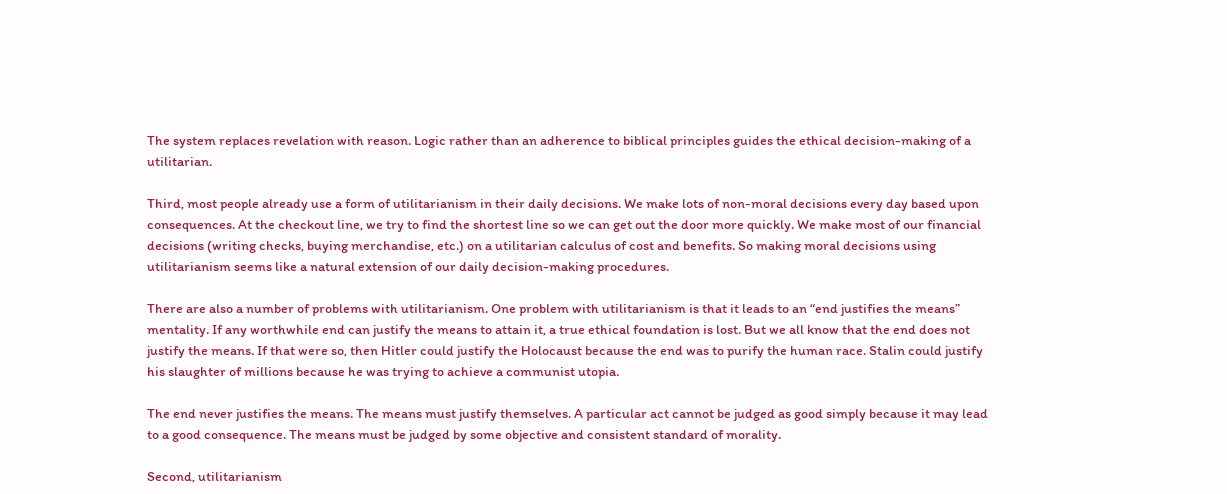The system replaces revelation with reason. Logic rather than an adherence to biblical principles guides the ethical decision-making of a utilitarian.

Third, most people already use a form of utilitarianism in their daily decisions. We make lots of non-moral decisions every day based upon consequences. At the checkout line, we try to find the shortest line so we can get out the door more quickly. We make most of our financial decisions (writing checks, buying merchandise, etc.) on a utilitarian calculus of cost and benefits. So making moral decisions using utilitarianism seems like a natural extension of our daily decision-making procedures.

There are also a number of problems with utilitarianism. One problem with utilitarianism is that it leads to an “end justifies the means” mentality. If any worthwhile end can justify the means to attain it, a true ethical foundation is lost. But we all know that the end does not justify the means. If that were so, then Hitler could justify the Holocaust because the end was to purify the human race. Stalin could justify his slaughter of millions because he was trying to achieve a communist utopia.

The end never justifies the means. The means must justify themselves. A particular act cannot be judged as good simply because it may lead to a good consequence. The means must be judged by some objective and consistent standard of morality.

Second, utilitarianism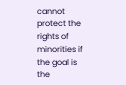cannot protect the rights of minorities if the goal is the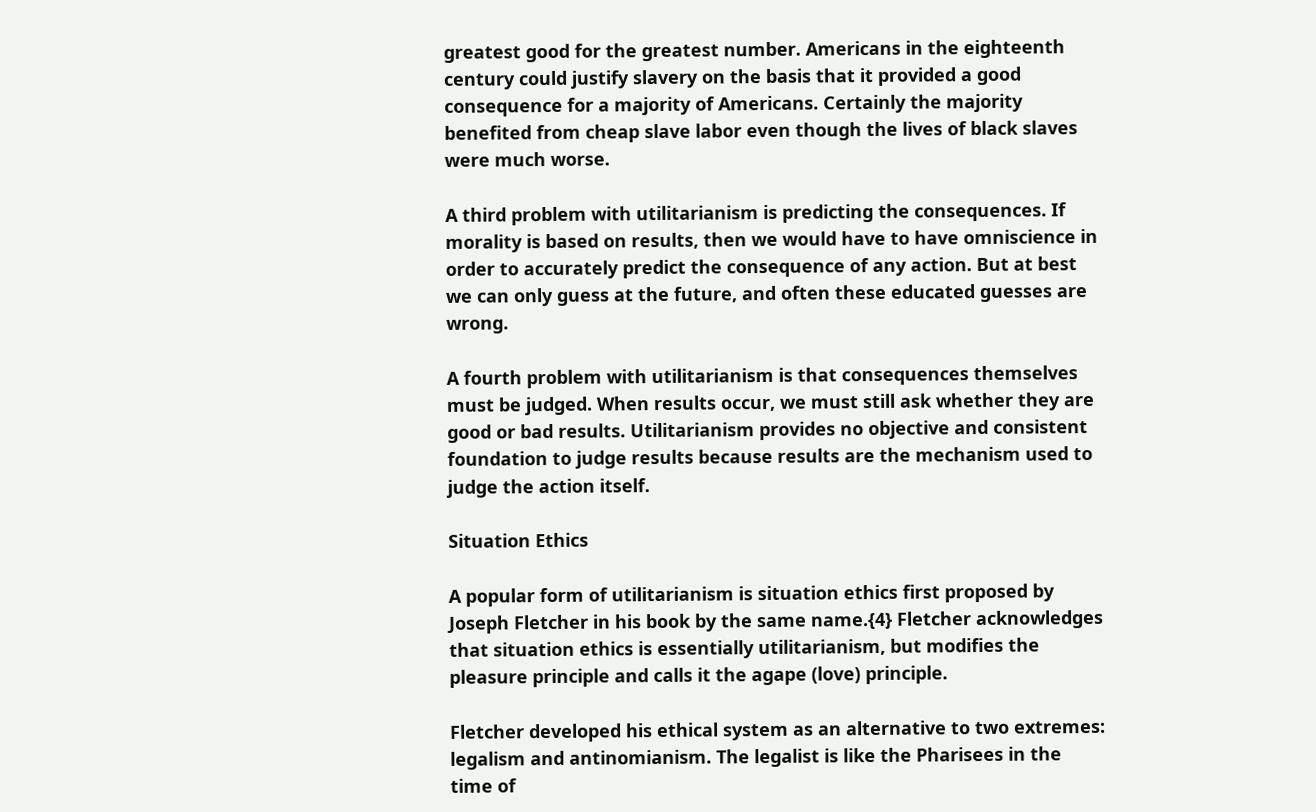greatest good for the greatest number. Americans in the eighteenth century could justify slavery on the basis that it provided a good consequence for a majority of Americans. Certainly the majority benefited from cheap slave labor even though the lives of black slaves were much worse.

A third problem with utilitarianism is predicting the consequences. If morality is based on results, then we would have to have omniscience in order to accurately predict the consequence of any action. But at best we can only guess at the future, and often these educated guesses are wrong.

A fourth problem with utilitarianism is that consequences themselves must be judged. When results occur, we must still ask whether they are good or bad results. Utilitarianism provides no objective and consistent foundation to judge results because results are the mechanism used to judge the action itself.

Situation Ethics

A popular form of utilitarianism is situation ethics first proposed by Joseph Fletcher in his book by the same name.{4} Fletcher acknowledges that situation ethics is essentially utilitarianism, but modifies the pleasure principle and calls it the agape (love) principle.

Fletcher developed his ethical system as an alternative to two extremes: legalism and antinomianism. The legalist is like the Pharisees in the time of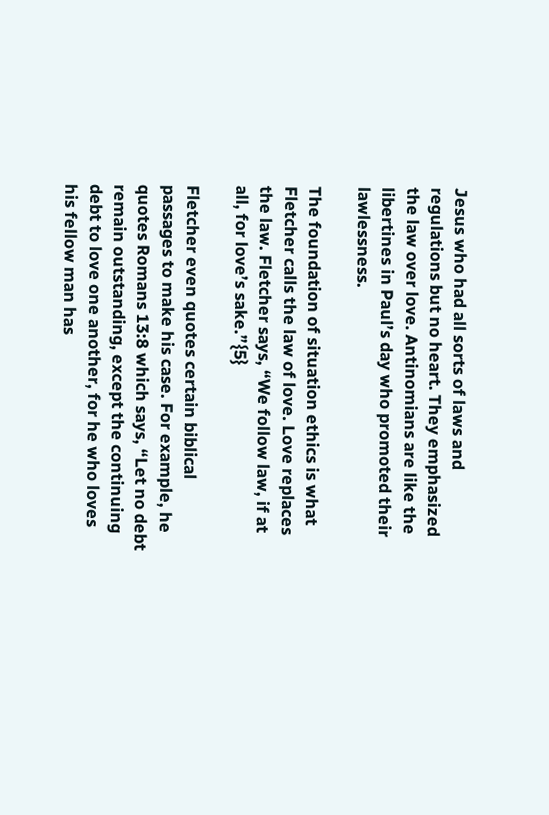Jesus who had all sorts of laws and regulations but no heart. They emphasized the law over love. Antinomians are like the libertines in Paul’s day who promoted their lawlessness.

The foundation of situation ethics is what Fletcher calls the law of love. Love replaces the law. Fletcher says, “We follow law, if at all, for love’s sake.”{5}

Fletcher even quotes certain biblical passages to make his case. For example, he quotes Romans 13:8 which says, “Let no debt remain outstanding, except the continuing debt to love one another, for he who loves his fellow man has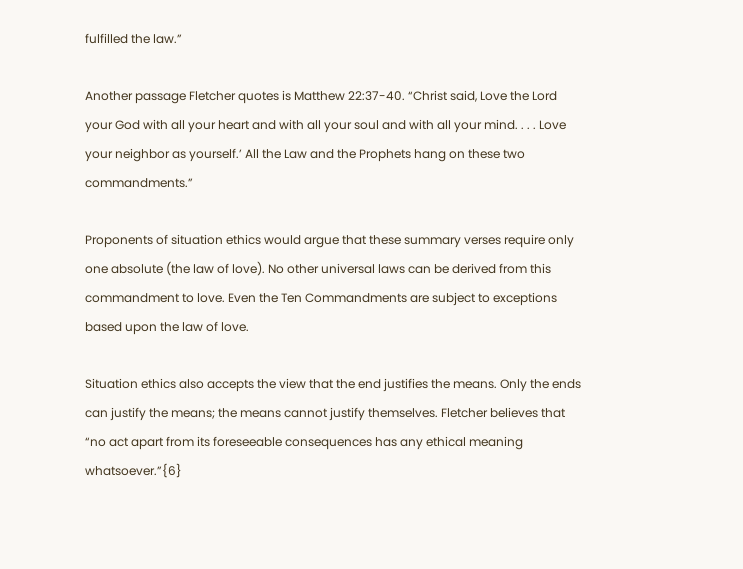fulfilled the law.”

Another passage Fletcher quotes is Matthew 22:37-40. “Christ said, Love the Lord your God with all your heart and with all your soul and with all your mind. . . . Love your neighbor as yourself.’ All the Law and the Prophets hang on these two commandments.”

Proponents of situation ethics would argue that these summary verses require only one absolute (the law of love). No other universal laws can be derived from this commandment to love. Even the Ten Commandments are subject to exceptions based upon the law of love.

Situation ethics also accepts the view that the end justifies the means. Only the ends can justify the means; the means cannot justify themselves. Fletcher believes that “no act apart from its foreseeable consequences has any ethical meaning whatsoever.”{6}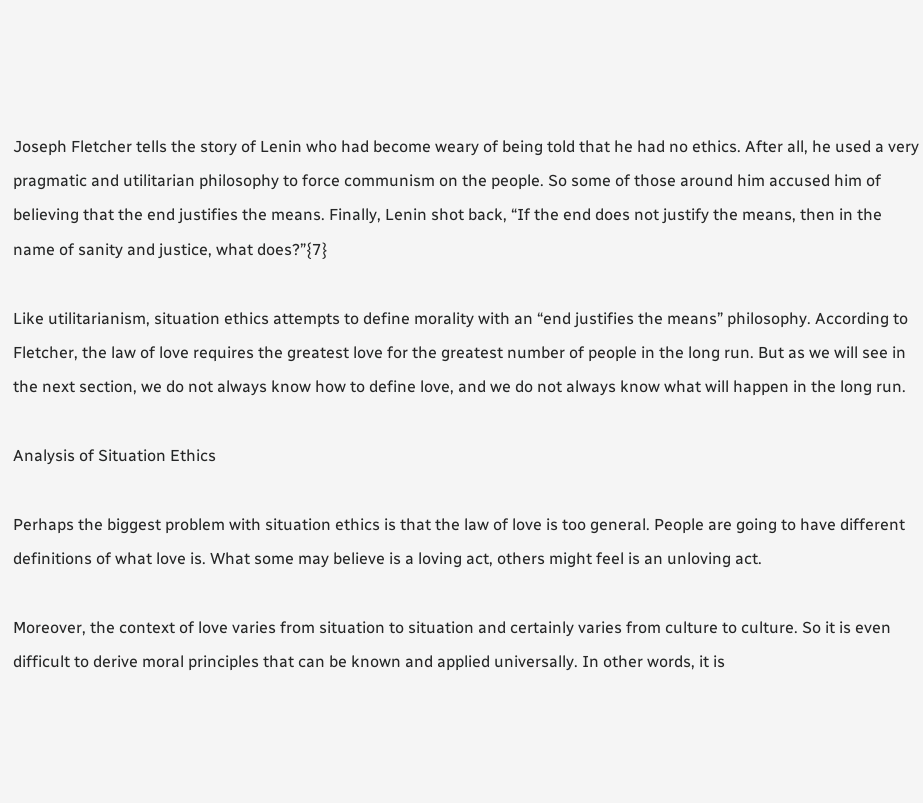Joseph Fletcher tells the story of Lenin who had become weary of being told that he had no ethics. After all, he used a very pragmatic and utilitarian philosophy to force communism on the people. So some of those around him accused him of believing that the end justifies the means. Finally, Lenin shot back, “If the end does not justify the means, then in the name of sanity and justice, what does?”{7}

Like utilitarianism, situation ethics attempts to define morality with an “end justifies the means” philosophy. According to Fletcher, the law of love requires the greatest love for the greatest number of people in the long run. But as we will see in the next section, we do not always know how to define love, and we do not always know what will happen in the long run.

Analysis of Situation Ethics

Perhaps the biggest problem with situation ethics is that the law of love is too general. People are going to have different definitions of what love is. What some may believe is a loving act, others might feel is an unloving act.

Moreover, the context of love varies from situation to situation and certainly varies from culture to culture. So it is even difficult to derive moral principles that can be known and applied universally. In other words, it is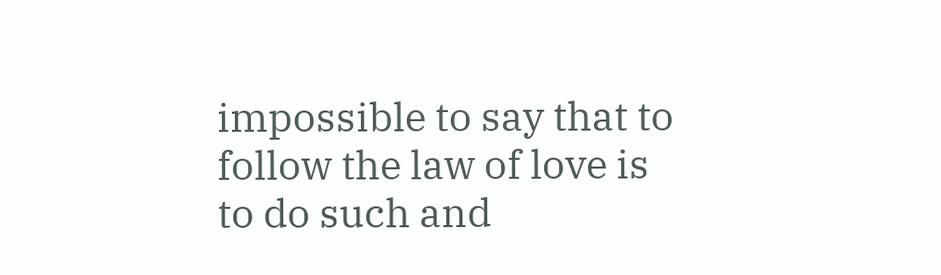impossible to say that to follow the law of love is to do such and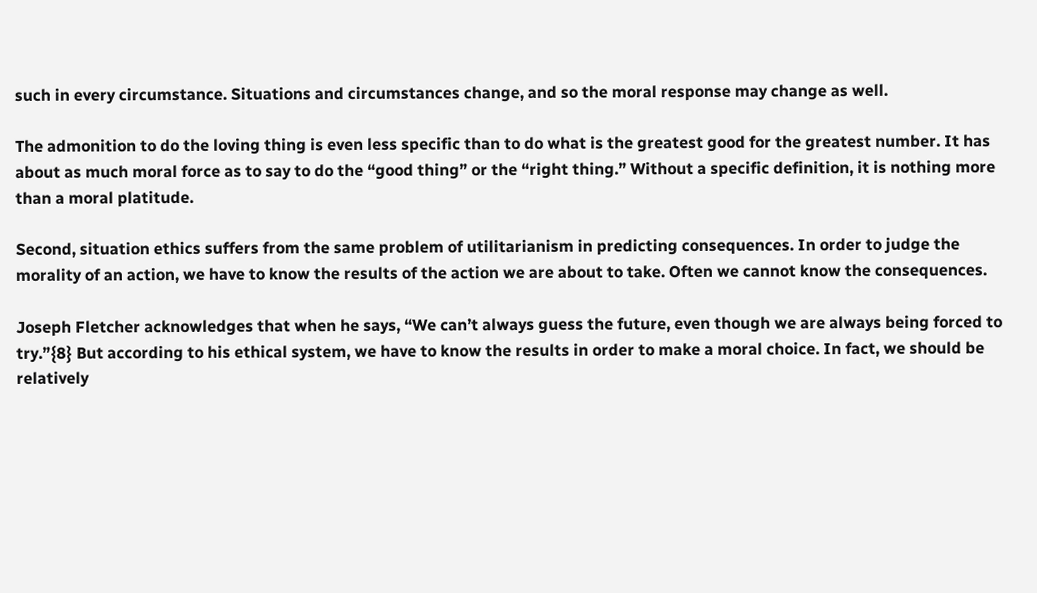such in every circumstance. Situations and circumstances change, and so the moral response may change as well.

The admonition to do the loving thing is even less specific than to do what is the greatest good for the greatest number. It has about as much moral force as to say to do the “good thing” or the “right thing.” Without a specific definition, it is nothing more than a moral platitude.

Second, situation ethics suffers from the same problem of utilitarianism in predicting consequences. In order to judge the morality of an action, we have to know the results of the action we are about to take. Often we cannot know the consequences.

Joseph Fletcher acknowledges that when he says, “We can’t always guess the future, even though we are always being forced to try.”{8} But according to his ethical system, we have to know the results in order to make a moral choice. In fact, we should be relatively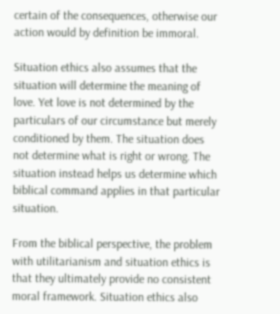certain of the consequences, otherwise our action would by definition be immoral.

Situation ethics also assumes that the situation will determine the meaning of love. Yet love is not determined by the particulars of our circumstance but merely conditioned by them. The situation does not determine what is right or wrong. The situation instead helps us determine which biblical command applies in that particular situation.

From the biblical perspective, the problem with utilitarianism and situation ethics is that they ultimately provide no consistent moral framework. Situation ethics also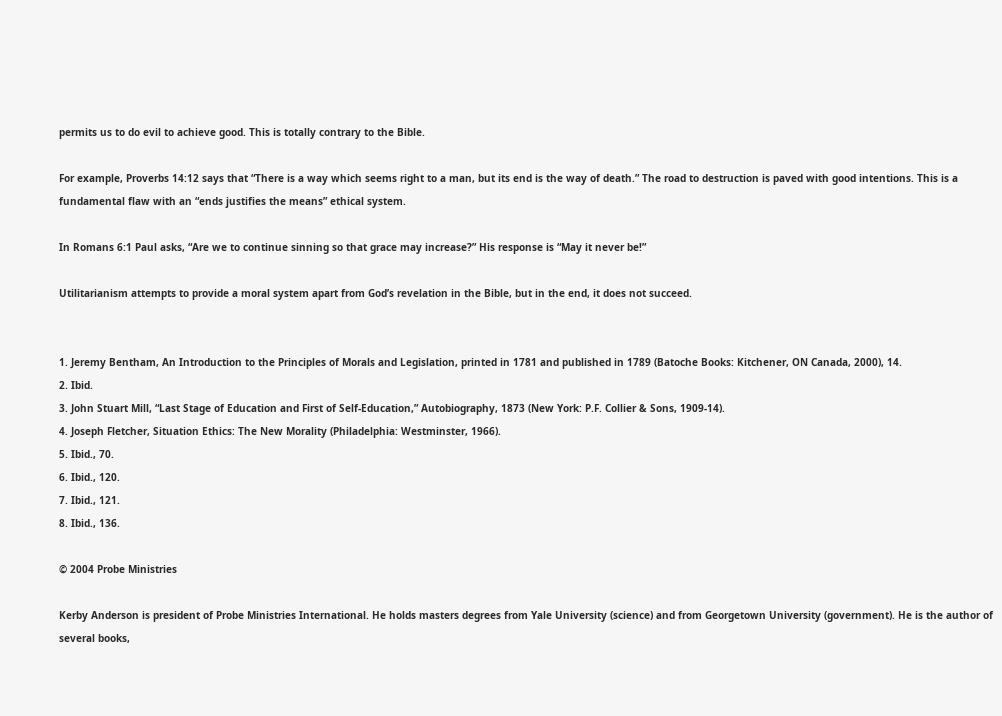permits us to do evil to achieve good. This is totally contrary to the Bible.

For example, Proverbs 14:12 says that “There is a way which seems right to a man, but its end is the way of death.” The road to destruction is paved with good intentions. This is a fundamental flaw with an “ends justifies the means” ethical system.

In Romans 6:1 Paul asks, “Are we to continue sinning so that grace may increase?” His response is “May it never be!”

Utilitarianism attempts to provide a moral system apart from God’s revelation in the Bible, but in the end, it does not succeed.


1. Jeremy Bentham, An Introduction to the Principles of Morals and Legislation, printed in 1781 and published in 1789 (Batoche Books: Kitchener, ON Canada, 2000), 14.
2. Ibid.
3. John Stuart Mill, “Last Stage of Education and First of Self-Education,” Autobiography, 1873 (New York: P.F. Collier & Sons, 1909-14).
4. Joseph Fletcher, Situation Ethics: The New Morality (Philadelphia: Westminster, 1966).
5. Ibid., 70.
6. Ibid., 120.
7. Ibid., 121.
8. Ibid., 136.

© 2004 Probe Ministries

Kerby Anderson is president of Probe Ministries International. He holds masters degrees from Yale University (science) and from Georgetown University (government). He is the author of several books,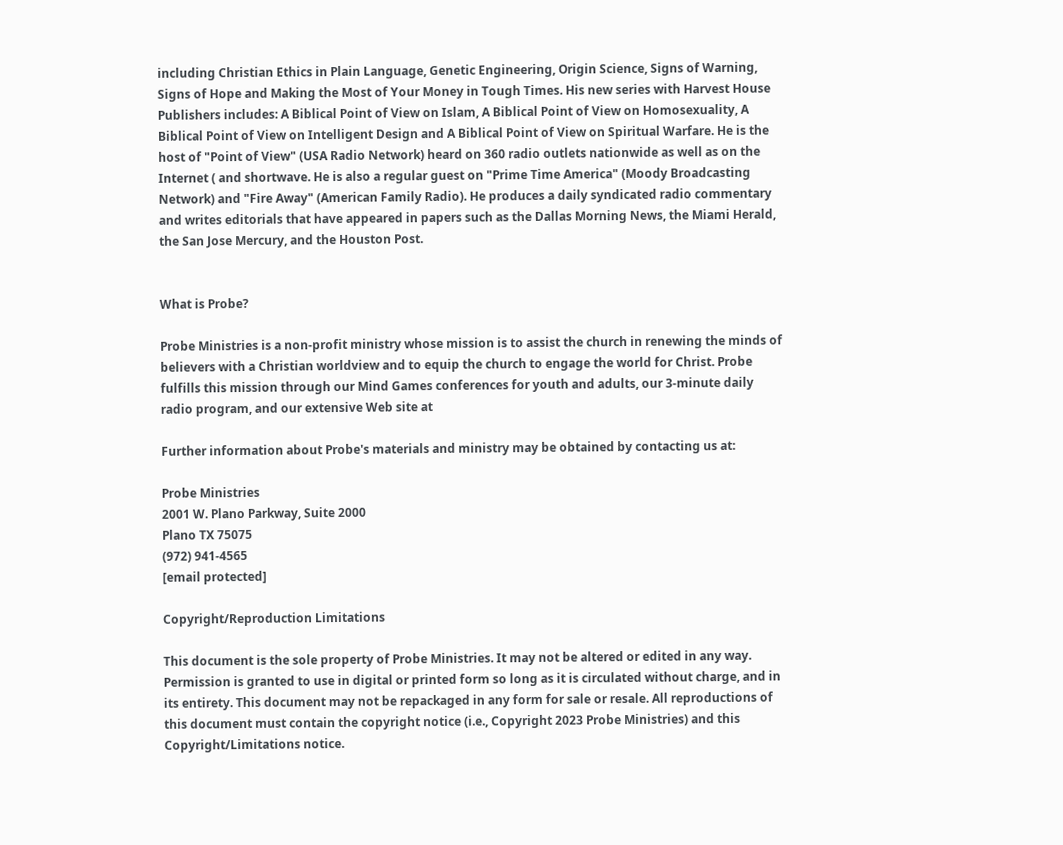including Christian Ethics in Plain Language, Genetic Engineering, Origin Science, Signs of Warning, Signs of Hope and Making the Most of Your Money in Tough Times. His new series with Harvest House Publishers includes: A Biblical Point of View on Islam, A Biblical Point of View on Homosexuality, A Biblical Point of View on Intelligent Design and A Biblical Point of View on Spiritual Warfare. He is the host of "Point of View" (USA Radio Network) heard on 360 radio outlets nationwide as well as on the Internet ( and shortwave. He is also a regular guest on "Prime Time America" (Moody Broadcasting Network) and "Fire Away" (American Family Radio). He produces a daily syndicated radio commentary and writes editorials that have appeared in papers such as the Dallas Morning News, the Miami Herald, the San Jose Mercury, and the Houston Post.


What is Probe?

Probe Ministries is a non-profit ministry whose mission is to assist the church in renewing the minds of believers with a Christian worldview and to equip the church to engage the world for Christ. Probe fulfills this mission through our Mind Games conferences for youth and adults, our 3-minute daily radio program, and our extensive Web site at

Further information about Probe's materials and ministry may be obtained by contacting us at:

Probe Ministries
2001 W. Plano Parkway, Suite 2000
Plano TX 75075
(972) 941-4565
[email protected]

Copyright/Reproduction Limitations

This document is the sole property of Probe Ministries. It may not be altered or edited in any way. Permission is granted to use in digital or printed form so long as it is circulated without charge, and in its entirety. This document may not be repackaged in any form for sale or resale. All reproductions of this document must contain the copyright notice (i.e., Copyright 2023 Probe Ministries) and this Copyright/Limitations notice.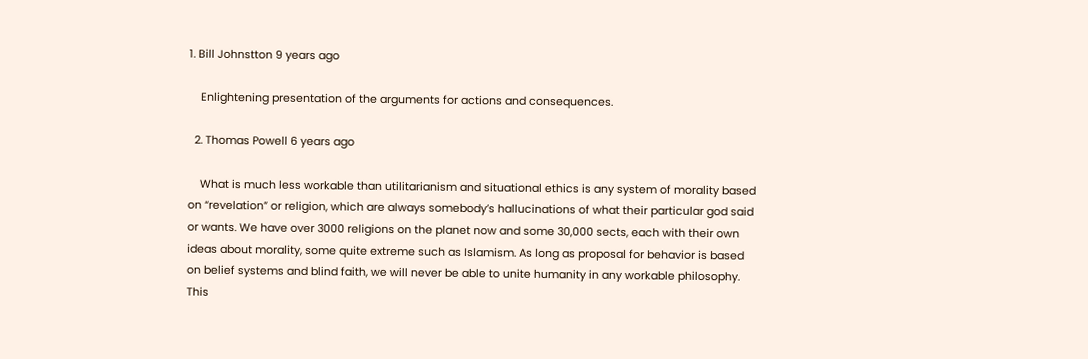1. Bill Johnstton 9 years ago

    Enlightening presentation of the arguments for actions and consequences.

  2. Thomas Powell 6 years ago

    What is much less workable than utilitarianism and situational ethics is any system of morality based on “revelation” or religion, which are always somebody’s hallucinations of what their particular god said or wants. We have over 3000 religions on the planet now and some 30,000 sects, each with their own ideas about morality, some quite extreme such as Islamism. As long as proposal for behavior is based on belief systems and blind faith, we will never be able to unite humanity in any workable philosophy. This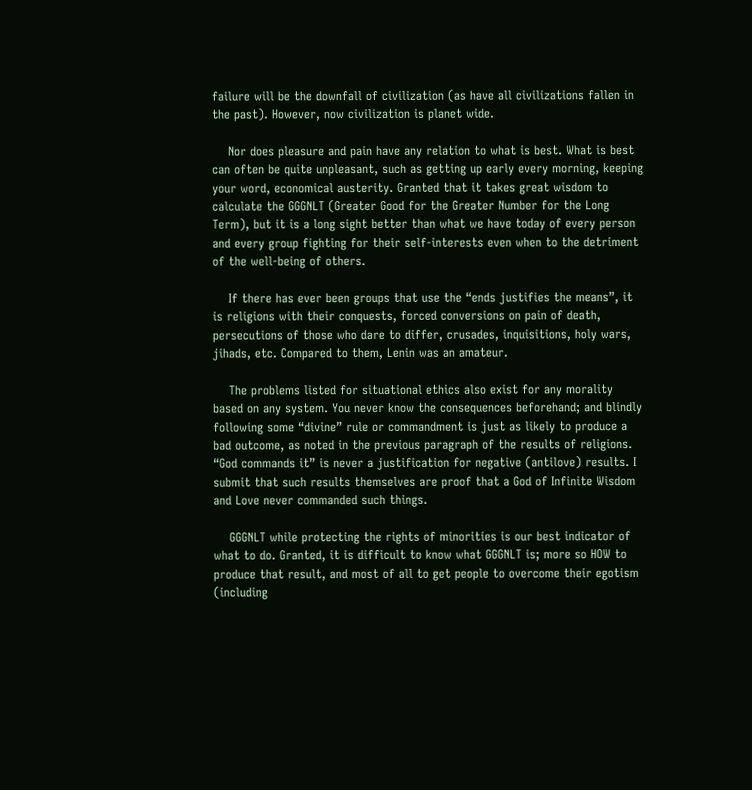failure will be the downfall of civilization (as have all civilizations fallen in the past). However, now civilization is planet wide.

    Nor does pleasure and pain have any relation to what is best. What is best can often be quite unpleasant, such as getting up early every morning, keeping your word, economical austerity. Granted that it takes great wisdom to calculate the GGGNLT (Greater Good for the Greater Number for the Long Term), but it is a long sight better than what we have today of every person and every group fighting for their self-interests even when to the detriment of the well-being of others.

    If there has ever been groups that use the “ends justifies the means”, it is religions with their conquests, forced conversions on pain of death, persecutions of those who dare to differ, crusades, inquisitions, holy wars, jihads, etc. Compared to them, Lenin was an amateur.

    The problems listed for situational ethics also exist for any morality based on any system. You never know the consequences beforehand; and blindly following some “divine” rule or commandment is just as likely to produce a bad outcome, as noted in the previous paragraph of the results of religions. “God commands it” is never a justification for negative (antilove) results. I submit that such results themselves are proof that a God of Infinite Wisdom and Love never commanded such things.

    GGGNLT while protecting the rights of minorities is our best indicator of what to do. Granted, it is difficult to know what GGGNLT is; more so HOW to produce that result, and most of all to get people to overcome their egotism (including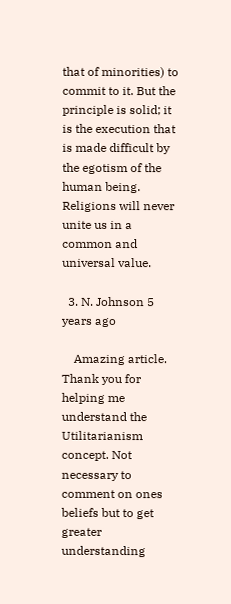that of minorities) to commit to it. But the principle is solid; it is the execution that is made difficult by the egotism of the human being. Religions will never unite us in a common and universal value.

  3. N. Johnson 5 years ago

    Amazing article. Thank you for helping me understand the Utilitarianism concept. Not necessary to comment on ones beliefs but to get greater understanding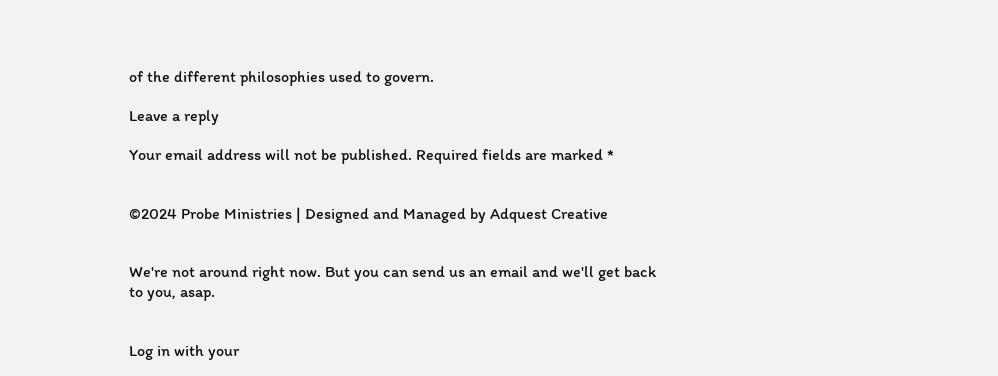of the different philosophies used to govern.

Leave a reply

Your email address will not be published. Required fields are marked *


©2024 Probe Ministries | Designed and Managed by Adquest Creative


We're not around right now. But you can send us an email and we'll get back to you, asap.


Log in with your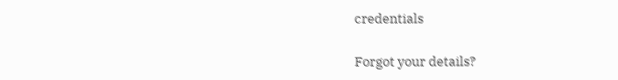credentials

Forgot your details?